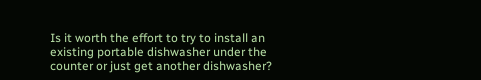Is it worth the effort to try to install an existing portable dishwasher under the counter or just get another dishwasher?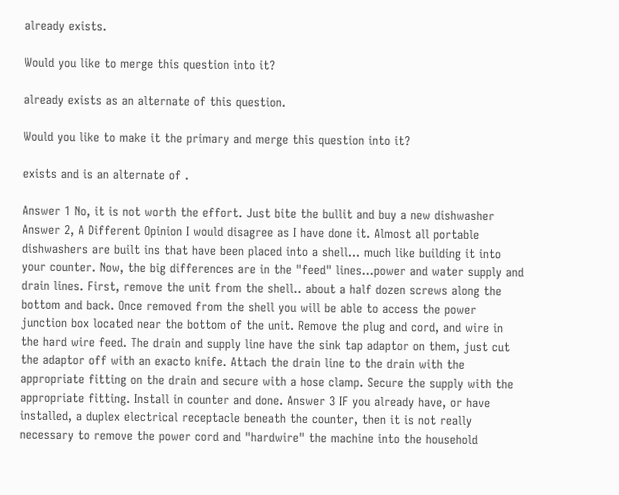already exists.

Would you like to merge this question into it?

already exists as an alternate of this question.

Would you like to make it the primary and merge this question into it?

exists and is an alternate of .

Answer 1 No, it is not worth the effort. Just bite the bullit and buy a new dishwasher Answer 2, A Different Opinion I would disagree as I have done it. Almost all portable dishwashers are built ins that have been placed into a shell... much like building it into your counter. Now, the big differences are in the "feed" lines...power and water supply and drain lines. First, remove the unit from the shell.. about a half dozen screws along the bottom and back. Once removed from the shell you will be able to access the power junction box located near the bottom of the unit. Remove the plug and cord, and wire in the hard wire feed. The drain and supply line have the sink tap adaptor on them, just cut the adaptor off with an exacto knife. Attach the drain line to the drain with the appropriate fitting on the drain and secure with a hose clamp. Secure the supply with the appropriate fitting. Install in counter and done. Answer 3 IF you already have, or have installed, a duplex electrical receptacle beneath the counter, then it is not really necessary to remove the power cord and "hardwire" the machine into the household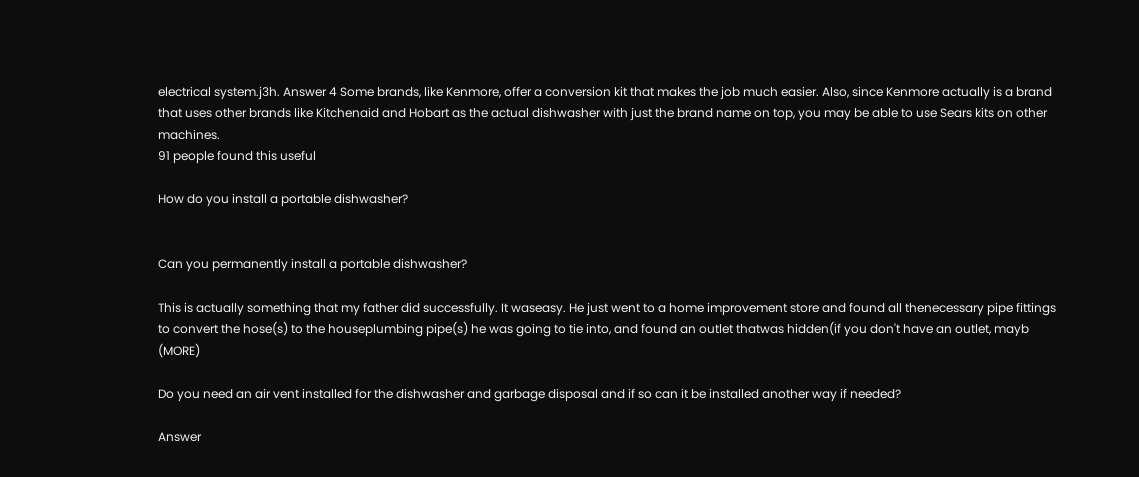electrical system.j3h. Answer 4 Some brands, like Kenmore, offer a conversion kit that makes the job much easier. Also, since Kenmore actually is a brand that uses other brands like Kitchenaid and Hobart as the actual dishwasher with just the brand name on top, you may be able to use Sears kits on other machines.
91 people found this useful

How do you install a portable dishwasher?


Can you permanently install a portable dishwasher?

This is actually something that my father did successfully. It waseasy. He just went to a home improvement store and found all thenecessary pipe fittings to convert the hose(s) to the houseplumbing pipe(s) he was going to tie into, and found an outlet thatwas hidden(if you don't have an outlet, mayb (MORE)

Do you need an air vent installed for the dishwasher and garbage disposal and if so can it be installed another way if needed?

Answer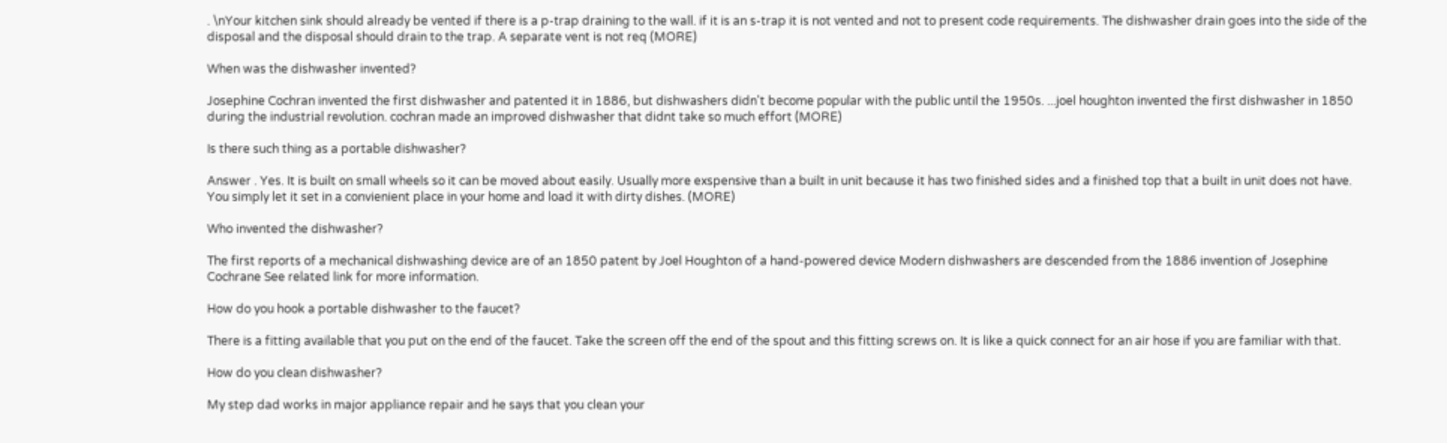. \nYour kitchen sink should already be vented if there is a p-trap draining to the wall. if it is an s-trap it is not vented and not to present code requirements. The dishwasher drain goes into the side of the disposal and the disposal should drain to the trap. A separate vent is not req (MORE)

When was the dishwasher invented?

Josephine Cochran invented the first dishwasher and patented it in 1886, but dishwashers didn't become popular with the public until the 1950s. ...joel houghton invented the first dishwasher in 1850 during the industrial revolution. cochran made an improved dishwasher that didnt take so much effort (MORE)

Is there such thing as a portable dishwasher?

Answer . Yes. It is built on small wheels so it can be moved about easily. Usually more exspensive than a built in unit because it has two finished sides and a finished top that a built in unit does not have. You simply let it set in a convienient place in your home and load it with dirty dishes. (MORE)

Who invented the dishwasher?

The first reports of a mechanical dishwashing device are of an 1850 patent by Joel Houghton of a hand-powered device Modern dishwashers are descended from the 1886 invention of Josephine Cochrane See related link for more information.

How do you hook a portable dishwasher to the faucet?

There is a fitting available that you put on the end of the faucet. Take the screen off the end of the spout and this fitting screws on. It is like a quick connect for an air hose if you are familiar with that.

How do you clean dishwasher?

My step dad works in major appliance repair and he says that you clean your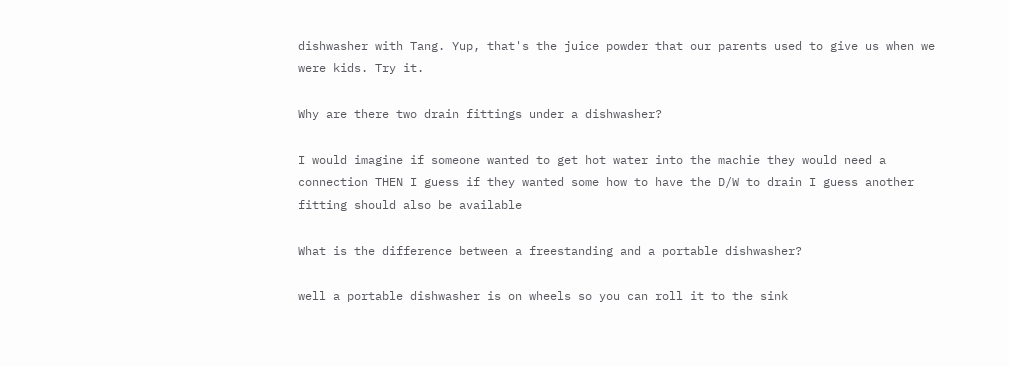dishwasher with Tang. Yup, that's the juice powder that our parents used to give us when we were kids. Try it.

Why are there two drain fittings under a dishwasher?

I would imagine if someone wanted to get hot water into the machie they would need a connection THEN I guess if they wanted some how to have the D/W to drain I guess another fitting should also be available

What is the difference between a freestanding and a portable dishwasher?

well a portable dishwasher is on wheels so you can roll it to the sink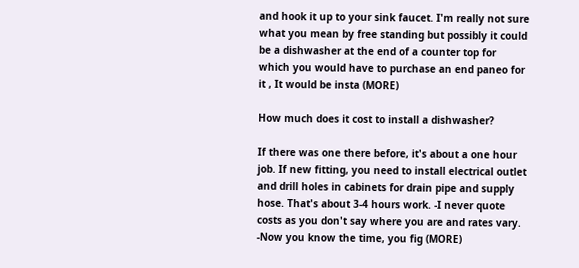and hook it up to your sink faucet. I'm really not sure what you mean by free standing but possibly it could be a dishwasher at the end of a counter top for which you would have to purchase an end paneo for it , It would be insta (MORE)

How much does it cost to install a dishwasher?

If there was one there before, it's about a one hour job. If new fitting, you need to install electrical outlet and drill holes in cabinets for drain pipe and supply hose. That's about 3-4 hours work. -I never quote costs as you don't say where you are and rates vary. -Now you know the time, you fig (MORE)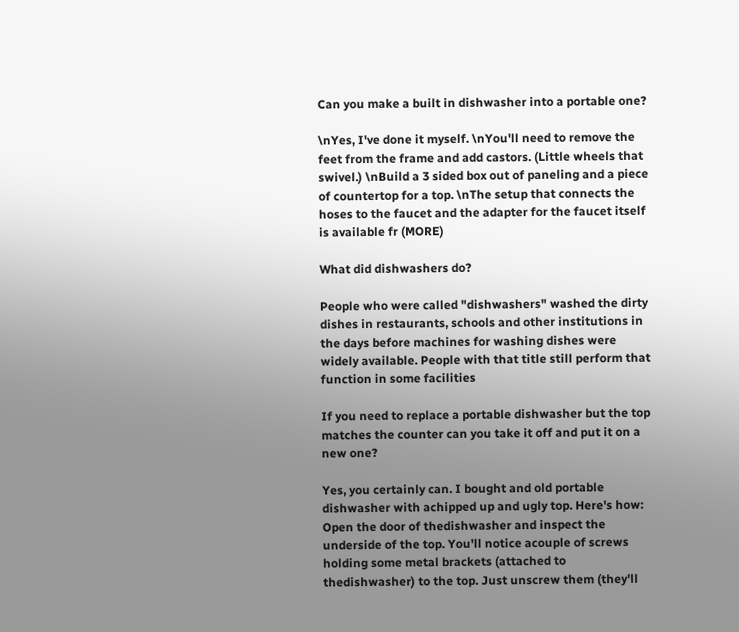Can you make a built in dishwasher into a portable one?

\nYes, I've done it myself. \nYou'll need to remove the feet from the frame and add castors. (Little wheels that swivel.) \nBuild a 3 sided box out of paneling and a piece of countertop for a top. \nThe setup that connects the hoses to the faucet and the adapter for the faucet itself is available fr (MORE)

What did dishwashers do?

People who were called "dishwashers" washed the dirty dishes in restaurants, schools and other institutions in the days before machines for washing dishes were widely available. People with that title still perform that function in some facilities

If you need to replace a portable dishwasher but the top matches the counter can you take it off and put it on a new one?

Yes, you certainly can. I bought and old portable dishwasher with achipped up and ugly top. Here's how: Open the door of thedishwasher and inspect the underside of the top. You'll notice acouple of screws holding some metal brackets (attached to thedishwasher) to the top. Just unscrew them (they'll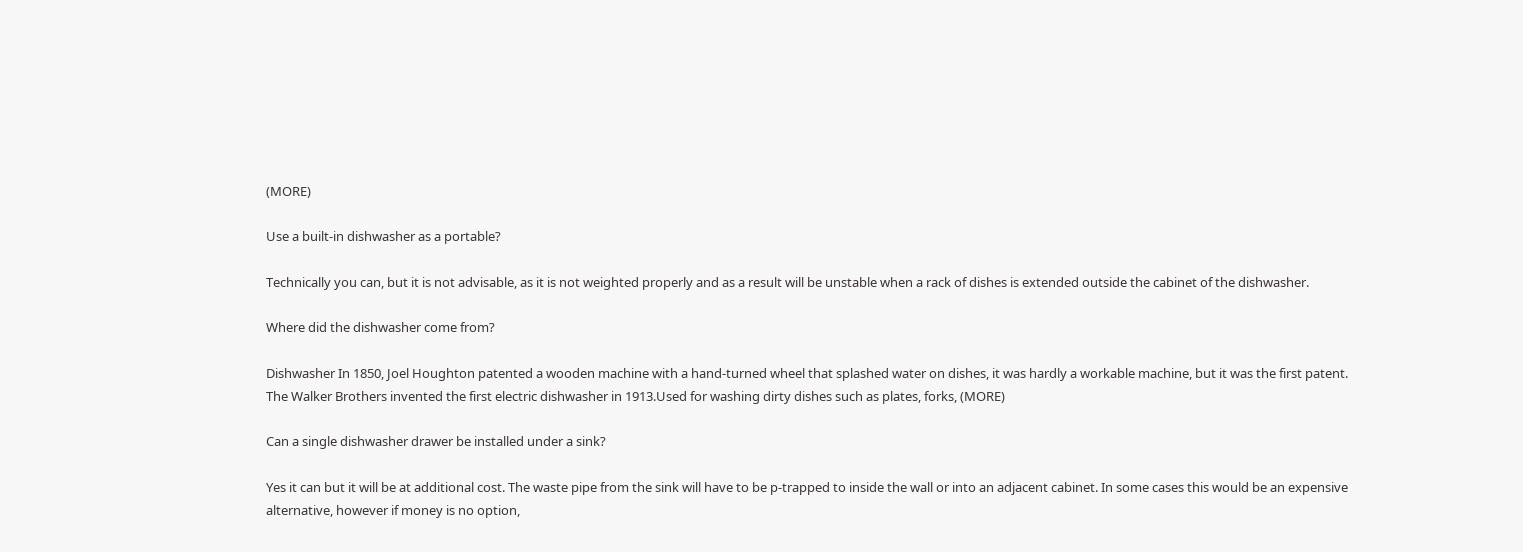(MORE)

Use a built-in dishwasher as a portable?

Technically you can, but it is not advisable, as it is not weighted properly and as a result will be unstable when a rack of dishes is extended outside the cabinet of the dishwasher.

Where did the dishwasher come from?

Dishwasher In 1850, Joel Houghton patented a wooden machine with a hand-turned wheel that splashed water on dishes, it was hardly a workable machine, but it was the first patent. The Walker Brothers invented the first electric dishwasher in 1913.Used for washing dirty dishes such as plates, forks, (MORE)

Can a single dishwasher drawer be installed under a sink?

Yes it can but it will be at additional cost. The waste pipe from the sink will have to be p-trapped to inside the wall or into an adjacent cabinet. In some cases this would be an expensive alternative, however if money is no option,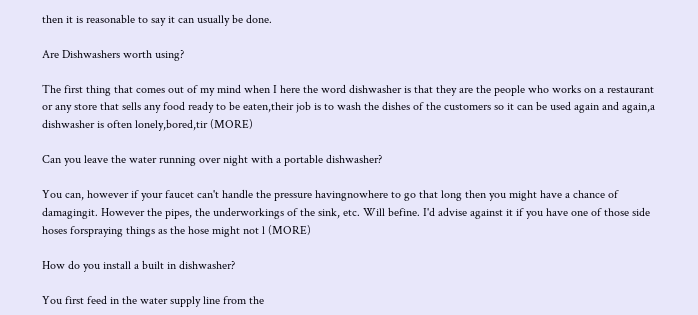then it is reasonable to say it can usually be done.

Are Dishwashers worth using?

The first thing that comes out of my mind when I here the word dishwasher is that they are the people who works on a restaurant or any store that sells any food ready to be eaten,their job is to wash the dishes of the customers so it can be used again and again,a dishwasher is often lonely,bored,tir (MORE)

Can you leave the water running over night with a portable dishwasher?

You can, however if your faucet can't handle the pressure havingnowhere to go that long then you might have a chance of damagingit. However the pipes, the underworkings of the sink, etc. Will befine. I'd advise against it if you have one of those side hoses forspraying things as the hose might not l (MORE)

How do you install a built in dishwasher?

You first feed in the water supply line from the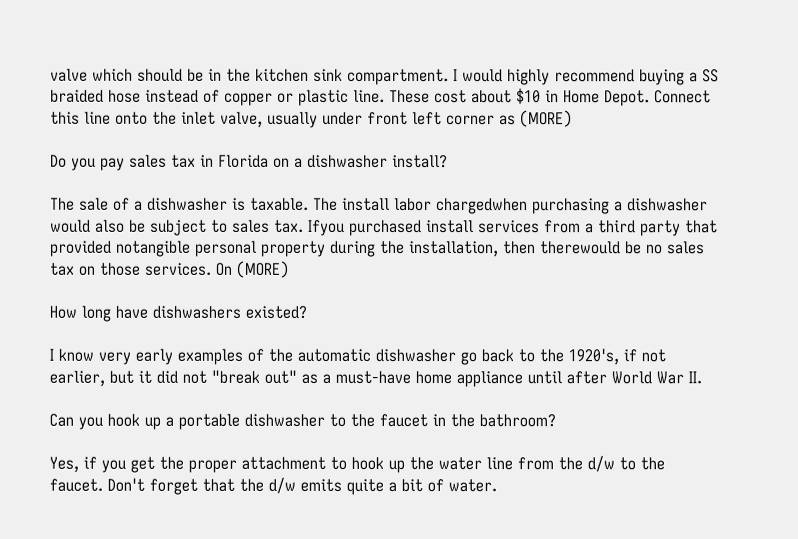valve which should be in the kitchen sink compartment. I would highly recommend buying a SS braided hose instead of copper or plastic line. These cost about $10 in Home Depot. Connect this line onto the inlet valve, usually under front left corner as (MORE)

Do you pay sales tax in Florida on a dishwasher install?

The sale of a dishwasher is taxable. The install labor chargedwhen purchasing a dishwasher would also be subject to sales tax. Ifyou purchased install services from a third party that provided notangible personal property during the installation, then therewould be no sales tax on those services. On (MORE)

How long have dishwashers existed?

I know very early examples of the automatic dishwasher go back to the 1920's, if not earlier, but it did not "break out" as a must-have home appliance until after World War II.

Can you hook up a portable dishwasher to the faucet in the bathroom?

Yes, if you get the proper attachment to hook up the water line from the d/w to the faucet. Don't forget that the d/w emits quite a bit of water.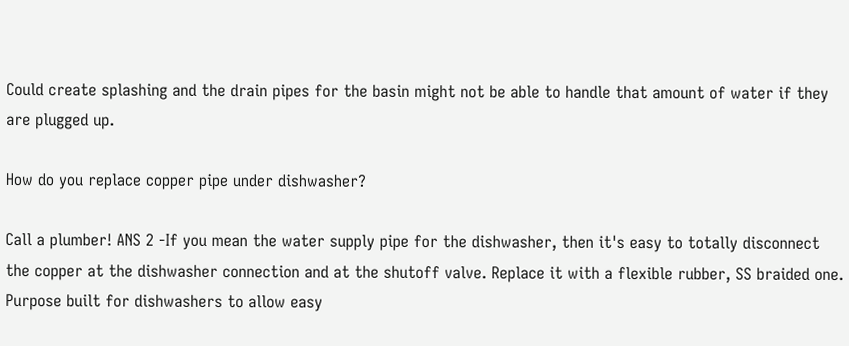Could create splashing and the drain pipes for the basin might not be able to handle that amount of water if they are plugged up.

How do you replace copper pipe under dishwasher?

Call a plumber! ANS 2 -If you mean the water supply pipe for the dishwasher, then it's easy to totally disconnect the copper at the dishwasher connection and at the shutoff valve. Replace it with a flexible rubber, SS braided one. Purpose built for dishwashers to allow easy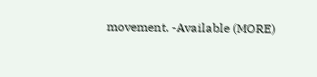movement. -Available (MORE)